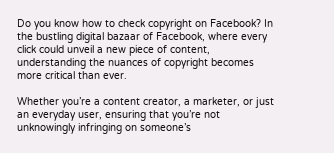Do you know how to check copyright on Facebook? In the bustling digital bazaar of Facebook, where every click could unveil a new piece of content, understanding the nuances of copyright becomes more critical than ever.

Whether you’re a content creator, a marketer, or just an everyday user, ensuring that you’re not unknowingly infringing on someone’s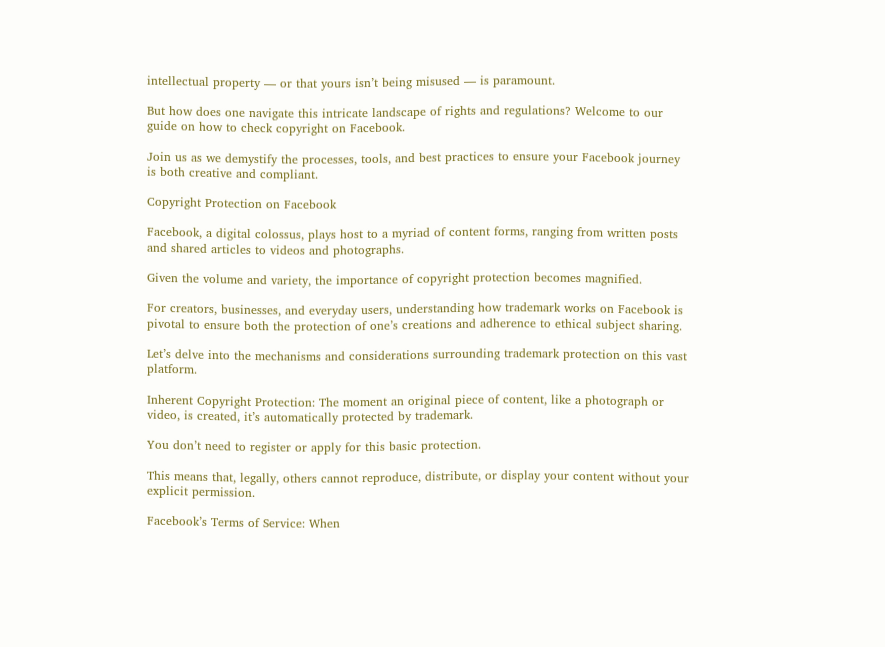intellectual property — or that yours isn’t being misused — is paramount.

But how does one navigate this intricate landscape of rights and regulations? Welcome to our guide on how to check copyright on Facebook.

Join us as we demystify the processes, tools, and best practices to ensure your Facebook journey is both creative and compliant.

Copyright Protection on Facebook

Facebook, a digital colossus, plays host to a myriad of content forms, ranging from written posts and shared articles to videos and photographs.

Given the volume and variety, the importance of copyright protection becomes magnified.

For creators, businesses, and everyday users, understanding how trademark works on Facebook is pivotal to ensure both the protection of one’s creations and adherence to ethical subject sharing.

Let’s delve into the mechanisms and considerations surrounding trademark protection on this vast platform.

Inherent Copyright Protection: The moment an original piece of content, like a photograph or video, is created, it’s automatically protected by trademark.

You don’t need to register or apply for this basic protection.

This means that, legally, others cannot reproduce, distribute, or display your content without your explicit permission.

Facebook’s Terms of Service: When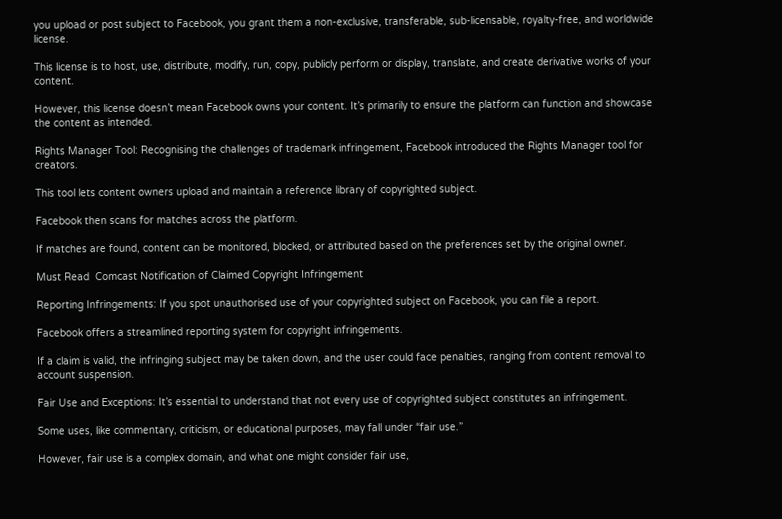you upload or post subject to Facebook, you grant them a non-exclusive, transferable, sub-licensable, royalty-free, and worldwide license.

This license is to host, use, distribute, modify, run, copy, publicly perform or display, translate, and create derivative works of your content.

However, this license doesn’t mean Facebook owns your content. It’s primarily to ensure the platform can function and showcase the content as intended.

Rights Manager Tool: Recognising the challenges of trademark infringement, Facebook introduced the Rights Manager tool for creators.

This tool lets content owners upload and maintain a reference library of copyrighted subject.

Facebook then scans for matches across the platform.

If matches are found, content can be monitored, blocked, or attributed based on the preferences set by the original owner.

Must Read  Comcast Notification of Claimed Copyright Infringement

Reporting Infringements: If you spot unauthorised use of your copyrighted subject on Facebook, you can file a report.

Facebook offers a streamlined reporting system for copyright infringements.

If a claim is valid, the infringing subject may be taken down, and the user could face penalties, ranging from content removal to account suspension.

Fair Use and Exceptions: It’s essential to understand that not every use of copyrighted subject constitutes an infringement.

Some uses, like commentary, criticism, or educational purposes, may fall under “fair use.”

However, fair use is a complex domain, and what one might consider fair use,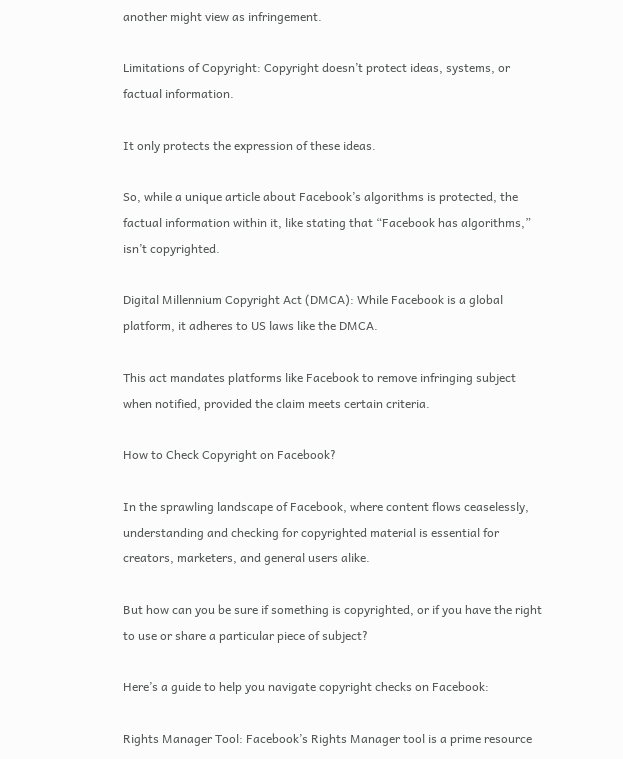another might view as infringement.

Limitations of Copyright: Copyright doesn’t protect ideas, systems, or factual information.

It only protects the expression of these ideas.

So, while a unique article about Facebook’s algorithms is protected, the factual information within it, like stating that “Facebook has algorithms,” isn’t copyrighted.

Digital Millennium Copyright Act (DMCA): While Facebook is a global platform, it adheres to US laws like the DMCA.

This act mandates platforms like Facebook to remove infringing subject when notified, provided the claim meets certain criteria.

How to Check Copyright on Facebook?

In the sprawling landscape of Facebook, where content flows ceaselessly, understanding and checking for copyrighted material is essential for creators, marketers, and general users alike.

But how can you be sure if something is copyrighted, or if you have the right to use or share a particular piece of subject?

Here’s a guide to help you navigate copyright checks on Facebook:

Rights Manager Tool: Facebook’s Rights Manager tool is a prime resource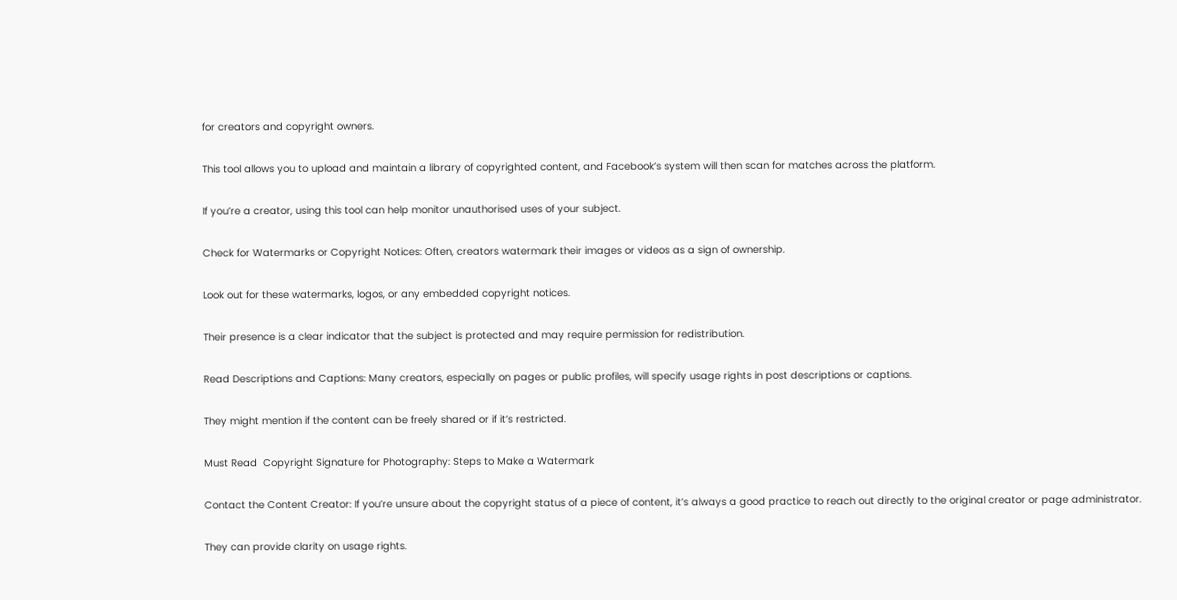for creators and copyright owners.

This tool allows you to upload and maintain a library of copyrighted content, and Facebook’s system will then scan for matches across the platform.

If you’re a creator, using this tool can help monitor unauthorised uses of your subject.

Check for Watermarks or Copyright Notices: Often, creators watermark their images or videos as a sign of ownership.

Look out for these watermarks, logos, or any embedded copyright notices.

Their presence is a clear indicator that the subject is protected and may require permission for redistribution.

Read Descriptions and Captions: Many creators, especially on pages or public profiles, will specify usage rights in post descriptions or captions.

They might mention if the content can be freely shared or if it’s restricted.

Must Read  Copyright Signature for Photography: Steps to Make a Watermark

Contact the Content Creator: If you’re unsure about the copyright status of a piece of content, it’s always a good practice to reach out directly to the original creator or page administrator.

They can provide clarity on usage rights.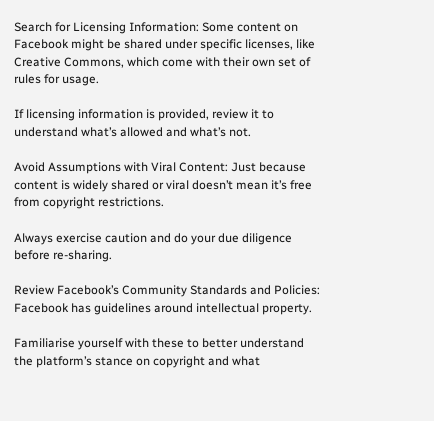Search for Licensing Information: Some content on Facebook might be shared under specific licenses, like Creative Commons, which come with their own set of rules for usage.

If licensing information is provided, review it to understand what’s allowed and what’s not.

Avoid Assumptions with Viral Content: Just because content is widely shared or viral doesn’t mean it’s free from copyright restrictions.

Always exercise caution and do your due diligence before re-sharing.

Review Facebook’s Community Standards and Policies: Facebook has guidelines around intellectual property.

Familiarise yourself with these to better understand the platform’s stance on copyright and what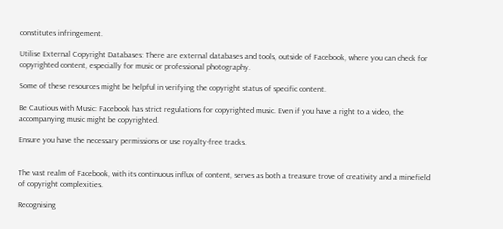constitutes infringement.

Utilise External Copyright Databases: There are external databases and tools, outside of Facebook, where you can check for copyrighted content, especially for music or professional photography.

Some of these resources might be helpful in verifying the copyright status of specific content.

Be Cautious with Music: Facebook has strict regulations for copyrighted music. Even if you have a right to a video, the accompanying music might be copyrighted.

Ensure you have the necessary permissions or use royalty-free tracks.


The vast realm of Facebook, with its continuous influx of content, serves as both a treasure trove of creativity and a minefield of copyright complexities.

Recognising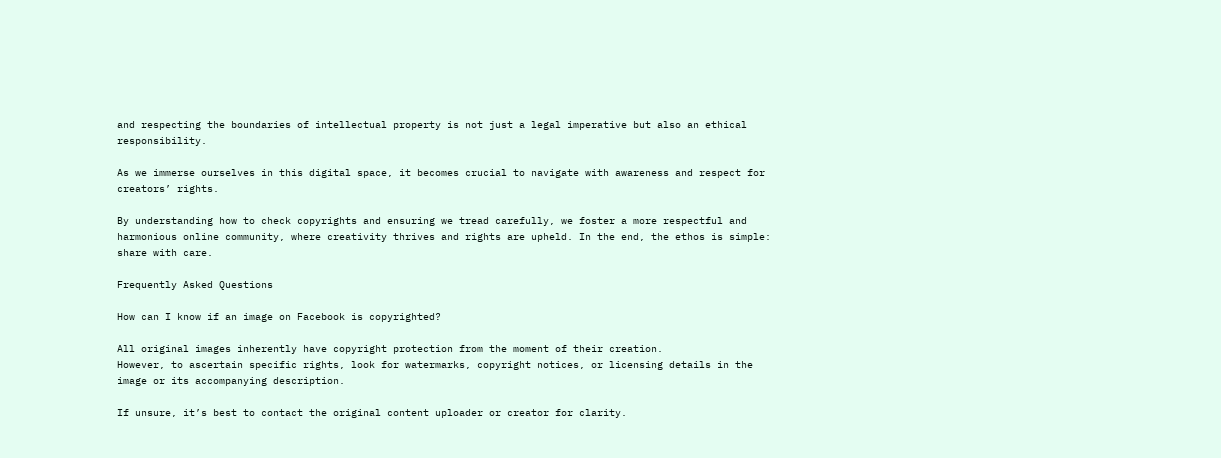and respecting the boundaries of intellectual property is not just a legal imperative but also an ethical responsibility.

As we immerse ourselves in this digital space, it becomes crucial to navigate with awareness and respect for creators’ rights.

By understanding how to check copyrights and ensuring we tread carefully, we foster a more respectful and harmonious online community, where creativity thrives and rights are upheld. In the end, the ethos is simple: share with care.

Frequently Asked Questions

How can I know if an image on Facebook is copyrighted?

All original images inherently have copyright protection from the moment of their creation.
However, to ascertain specific rights, look for watermarks, copyright notices, or licensing details in the image or its accompanying description.

If unsure, it’s best to contact the original content uploader or creator for clarity.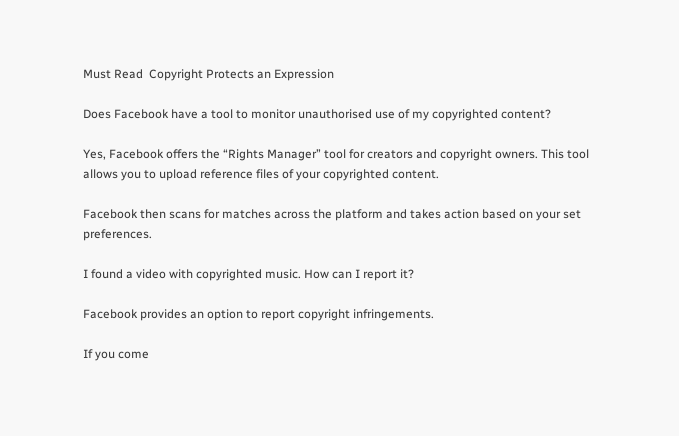Must Read  Copyright Protects an Expression

Does Facebook have a tool to monitor unauthorised use of my copyrighted content?

Yes, Facebook offers the “Rights Manager” tool for creators and copyright owners. This tool allows you to upload reference files of your copyrighted content.

Facebook then scans for matches across the platform and takes action based on your set preferences.

I found a video with copyrighted music. How can I report it?

Facebook provides an option to report copyright infringements.

If you come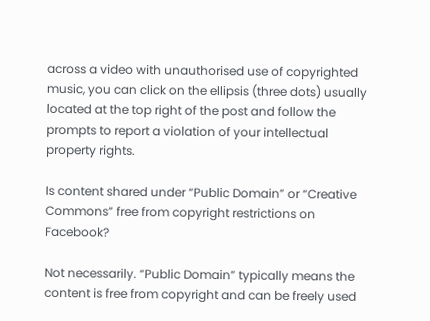across a video with unauthorised use of copyrighted music, you can click on the ellipsis (three dots) usually located at the top right of the post and follow the prompts to report a violation of your intellectual property rights.

Is content shared under “Public Domain” or “Creative Commons” free from copyright restrictions on Facebook?

Not necessarily. “Public Domain” typically means the content is free from copyright and can be freely used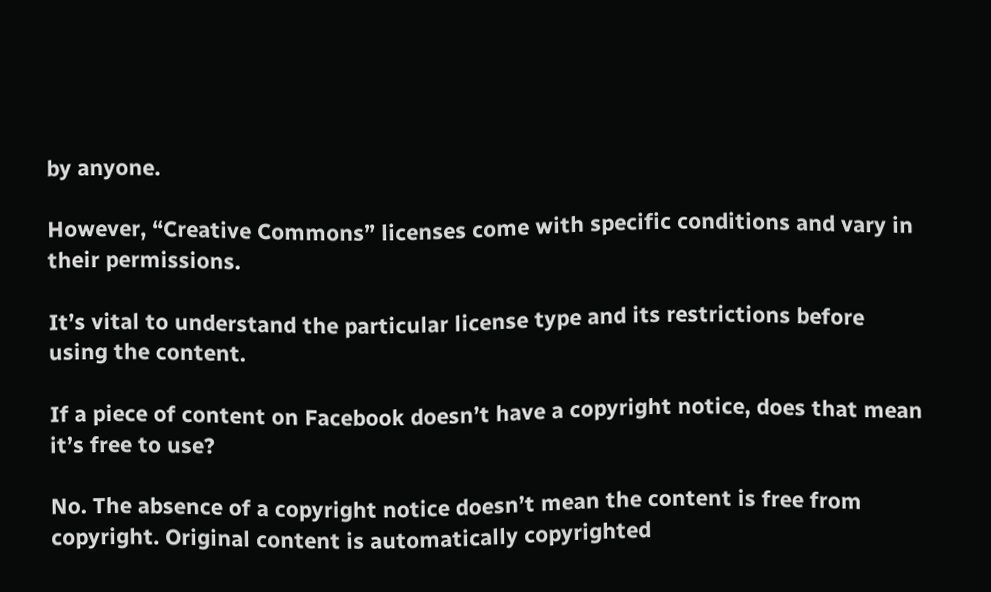by anyone.

However, “Creative Commons” licenses come with specific conditions and vary in their permissions.

It’s vital to understand the particular license type and its restrictions before using the content.

If a piece of content on Facebook doesn’t have a copyright notice, does that mean it’s free to use?

No. The absence of a copyright notice doesn’t mean the content is free from copyright. Original content is automatically copyrighted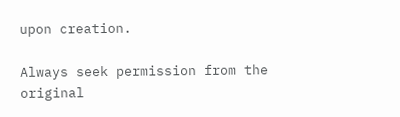upon creation.

Always seek permission from the original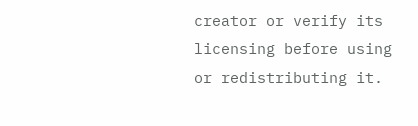creator or verify its licensing before using or redistributing it.